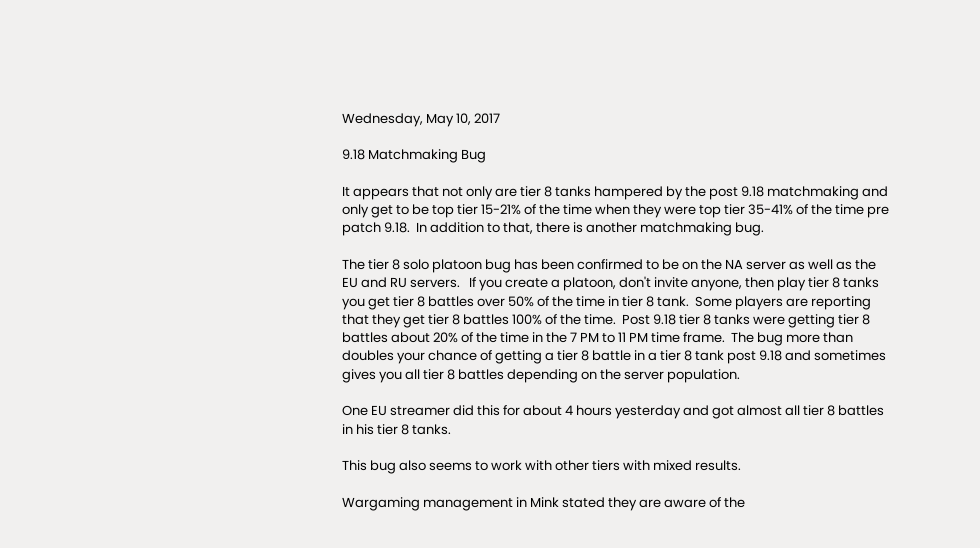Wednesday, May 10, 2017

9.18 Matchmaking Bug

It appears that not only are tier 8 tanks hampered by the post 9.18 matchmaking and only get to be top tier 15-21% of the time when they were top tier 35-41% of the time pre patch 9.18.  In addition to that, there is another matchmaking bug.

The tier 8 solo platoon bug has been confirmed to be on the NA server as well as the EU and RU servers.   If you create a platoon, don't invite anyone, then play tier 8 tanks you get tier 8 battles over 50% of the time in tier 8 tank.  Some players are reporting that they get tier 8 battles 100% of the time.  Post 9.18 tier 8 tanks were getting tier 8 battles about 20% of the time in the 7 PM to 11 PM time frame.  The bug more than doubles your chance of getting a tier 8 battle in a tier 8 tank post 9.18 and sometimes gives you all tier 8 battles depending on the server population.

One EU streamer did this for about 4 hours yesterday and got almost all tier 8 battles in his tier 8 tanks.

This bug also seems to work with other tiers with mixed results.

Wargaming management in Mink stated they are aware of the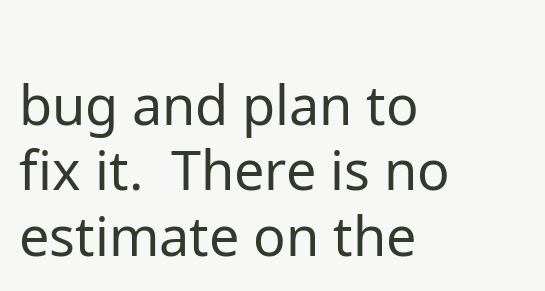bug and plan to fix it.  There is no estimate on the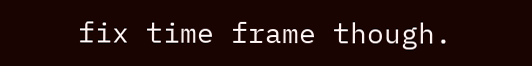fix time frame though.